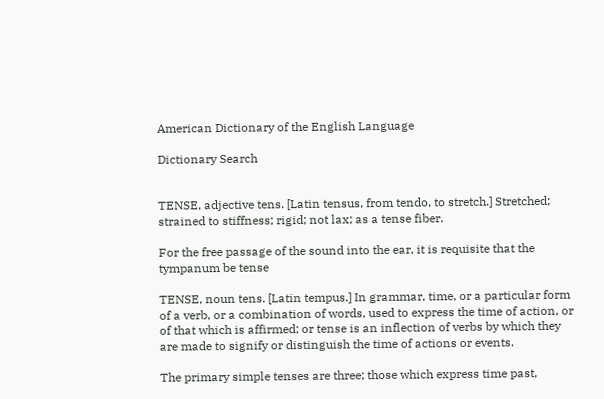American Dictionary of the English Language

Dictionary Search


TENSE, adjective tens. [Latin tensus, from tendo, to stretch.] Stretched; strained to stiffness; rigid; not lax; as a tense fiber.

For the free passage of the sound into the ear, it is requisite that the tympanum be tense

TENSE, noun tens. [Latin tempus.] In grammar, time, or a particular form of a verb, or a combination of words, used to express the time of action, or of that which is affirmed; or tense is an inflection of verbs by which they are made to signify or distinguish the time of actions or events.

The primary simple tenses are three; those which express time past,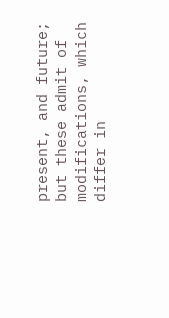present, and future; but these admit of modifications, which differ in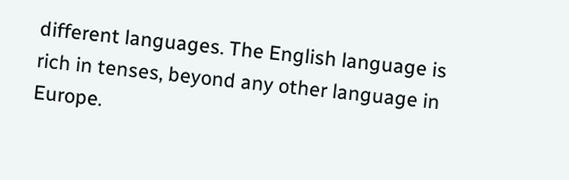different languages. The English language is rich in tenses, beyond any other language in Europe.